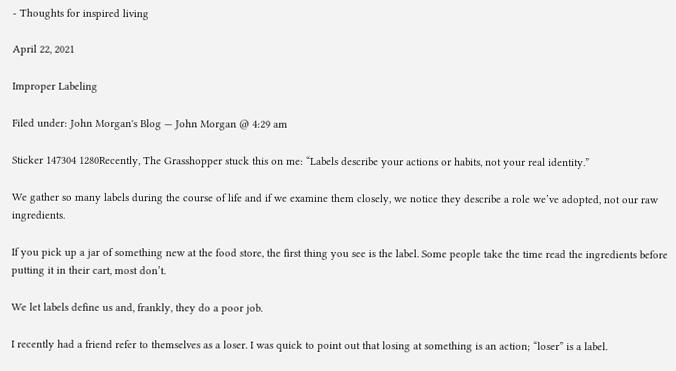- Thoughts for inspired living

April 22, 2021

Improper Labeling

Filed under: John Morgan's Blog — John Morgan @ 4:29 am

Sticker 147304 1280Recently, The Grasshopper stuck this on me: “Labels describe your actions or habits, not your real identity.”

We gather so many labels during the course of life and if we examine them closely, we notice they describe a role we’ve adopted, not our raw ingredients.

If you pick up a jar of something new at the food store, the first thing you see is the label. Some people take the time read the ingredients before putting it in their cart, most don’t.

We let labels define us and, frankly, they do a poor job.

I recently had a friend refer to themselves as a loser. I was quick to point out that losing at something is an action; “loser” is a label.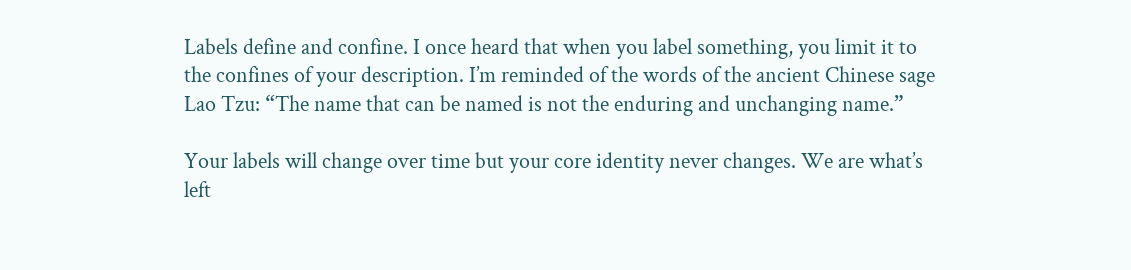Labels define and confine. I once heard that when you label something, you limit it to the confines of your description. I’m reminded of the words of the ancient Chinese sage Lao Tzu: “The name that can be named is not the enduring and unchanging name.”

Your labels will change over time but your core identity never changes. We are what’s left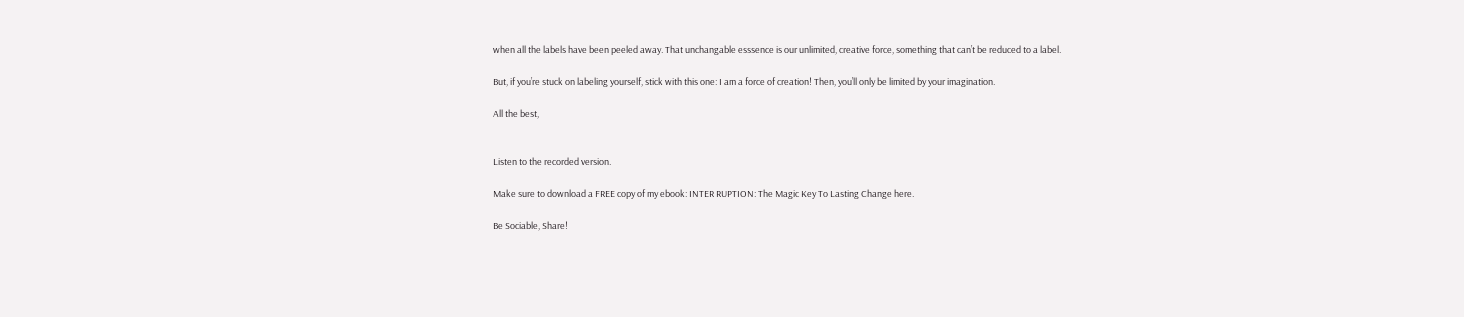when all the labels have been peeled away. That unchangable esssence is our unlimited, creative force, something that can’t be reduced to a label.

But, if you’re stuck on labeling yourself, stick with this one: I am a force of creation! Then, you’ll only be limited by your imagination.

All the best,


Listen to the recorded version.

Make sure to download a FREE copy of my ebook: INTER RUPTION: The Magic Key To Lasting Change here.

Be Sociable, Share!